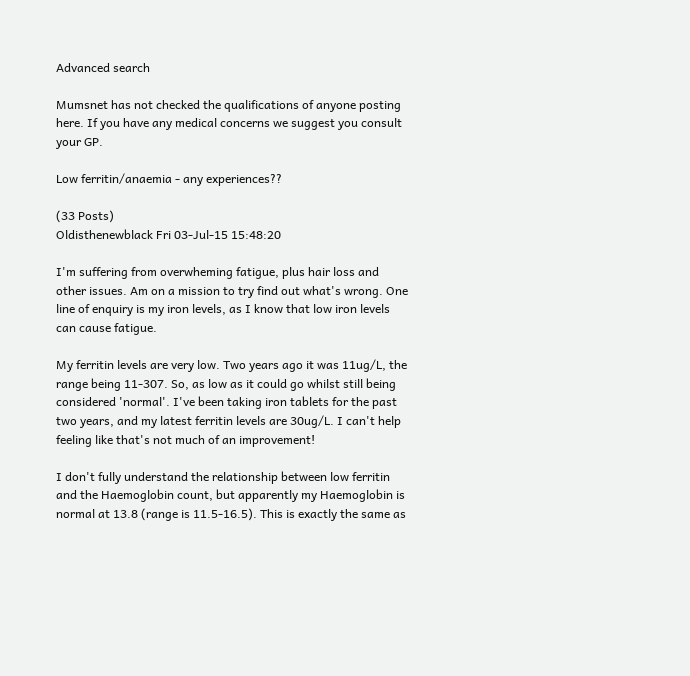Advanced search

Mumsnet has not checked the qualifications of anyone posting here. If you have any medical concerns we suggest you consult your GP.

Low ferritin/anaemia - any experiences??

(33 Posts)
Oldisthenewblack Fri 03-Jul-15 15:48:20

I'm suffering from overwheming fatigue, plus hair loss and other issues. Am on a mission to try find out what's wrong. One line of enquiry is my iron levels, as I know that low iron levels can cause fatigue.

My ferritin levels are very low. Two years ago it was 11ug/L, the range being 11-307. So, as low as it could go whilst still being considered 'normal'. I've been taking iron tablets for the past two years, and my latest ferritin levels are 30ug/L. I can't help feeling like that's not much of an improvement!

I don't fully understand the relationship between low ferritin and the Haemoglobin count, but apparently my Haemoglobin is normal at 13.8 (range is 11.5-16.5). This is exactly the same as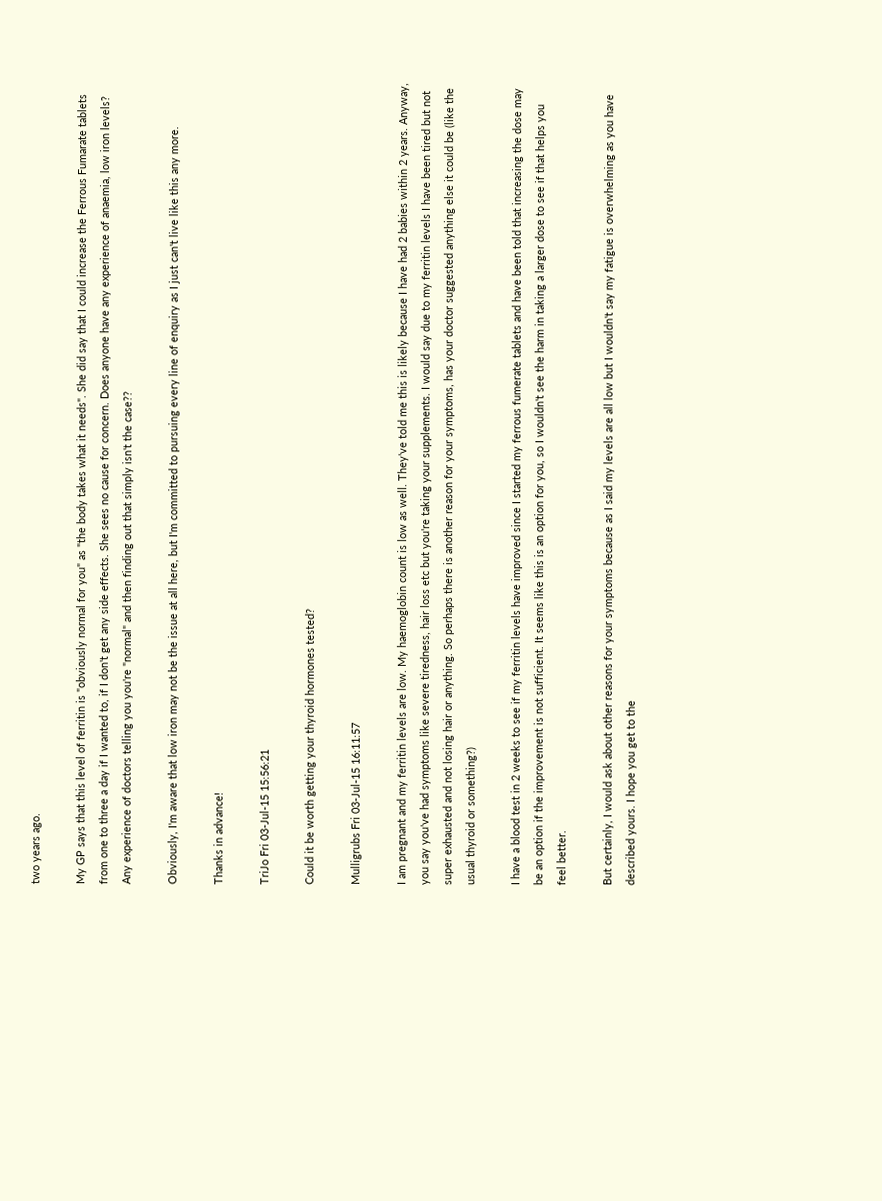two years ago.

My GP says that this level of ferritin is "obviously normal for you" as "the body takes what it needs". She did say that I could increase the Ferrous Fumarate tablets from one to three a day if I wanted to, if I don't get any side effects. She sees no cause for concern. Does anyone have any experience of anaemia, low iron levels? Any experience of doctors telling you you're "normal" and then finding out that simply isn't the case??

Obviously, I'm aware that low iron may not be the issue at all here, but I'm committed to pursuing every line of enquiry as I just can't live like this any more.

Thanks in advance!

TriJo Fri 03-Jul-15 15:56:21

Could it be worth getting your thyroid hormones tested?

Mulligrubs Fri 03-Jul-15 16:11:57

I am pregnant and my ferritin levels are low. My haemoglobin count is low as well. They've told me this is likely because I have had 2 babies within 2 years. Anyway, you say you've had symptoms like severe tiredness, hair loss etc but you're taking your supplements. I would say due to my ferritin levels I have been tired but not super exhausted and not losing hair or anything. So perhaps there is another reason for your symptoms, has your doctor suggested anything else it could be (like the usual thyroid or something?)

I have a blood test in 2 weeks to see if my ferritin levels have improved since I started my ferrous fumerate tablets and have been told that increasing the dose may be an option if the improvement is not sufficient. It seems like this is an option for you, so I wouldn't see the harm in taking a larger dose to see if that helps you feel better.

But certainly, I would ask about other reasons for your symptoms because as I said my levels are all low but I wouldn't say my fatigue is overwhelming as you have described yours. I hope you get to the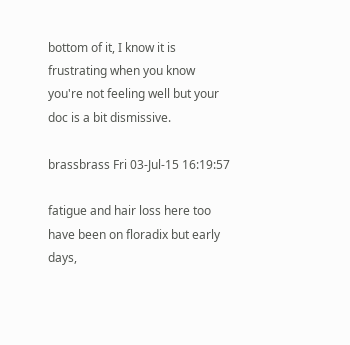bottom of it, I know it is frustrating when you know you're not feeling well but your doc is a bit dismissive.

brassbrass Fri 03-Jul-15 16:19:57

fatigue and hair loss here too have been on floradix but early days,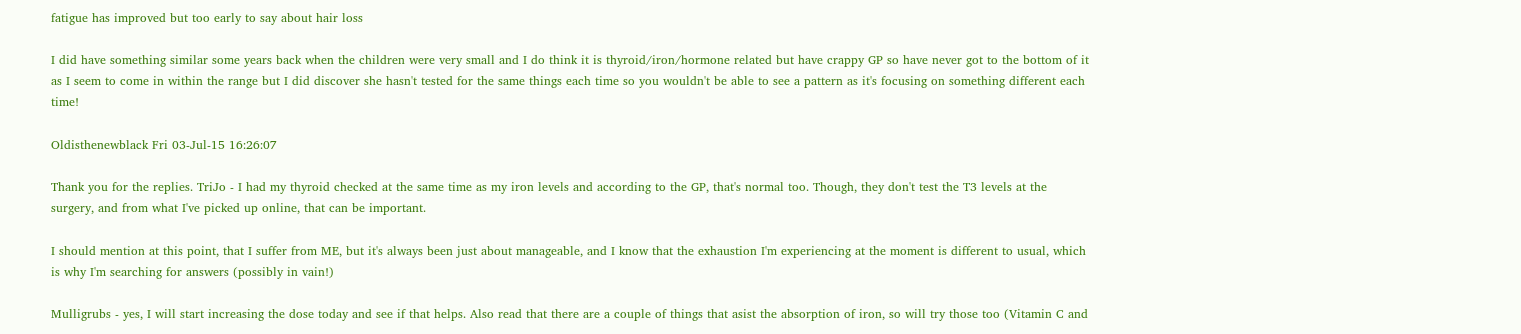fatigue has improved but too early to say about hair loss

I did have something similar some years back when the children were very small and I do think it is thyroid/iron/hormone related but have crappy GP so have never got to the bottom of it as I seem to come in within the range but I did discover she hasn't tested for the same things each time so you wouldn't be able to see a pattern as it's focusing on something different each time!

Oldisthenewblack Fri 03-Jul-15 16:26:07

Thank you for the replies. TriJo - I had my thyroid checked at the same time as my iron levels and according to the GP, that's normal too. Though, they don't test the T3 levels at the surgery, and from what I've picked up online, that can be important.

I should mention at this point, that I suffer from ME, but it's always been just about manageable, and I know that the exhaustion I'm experiencing at the moment is different to usual, which is why I'm searching for answers (possibly in vain!)

Mulligrubs - yes, I will start increasing the dose today and see if that helps. Also read that there are a couple of things that asist the absorption of iron, so will try those too (Vitamin C and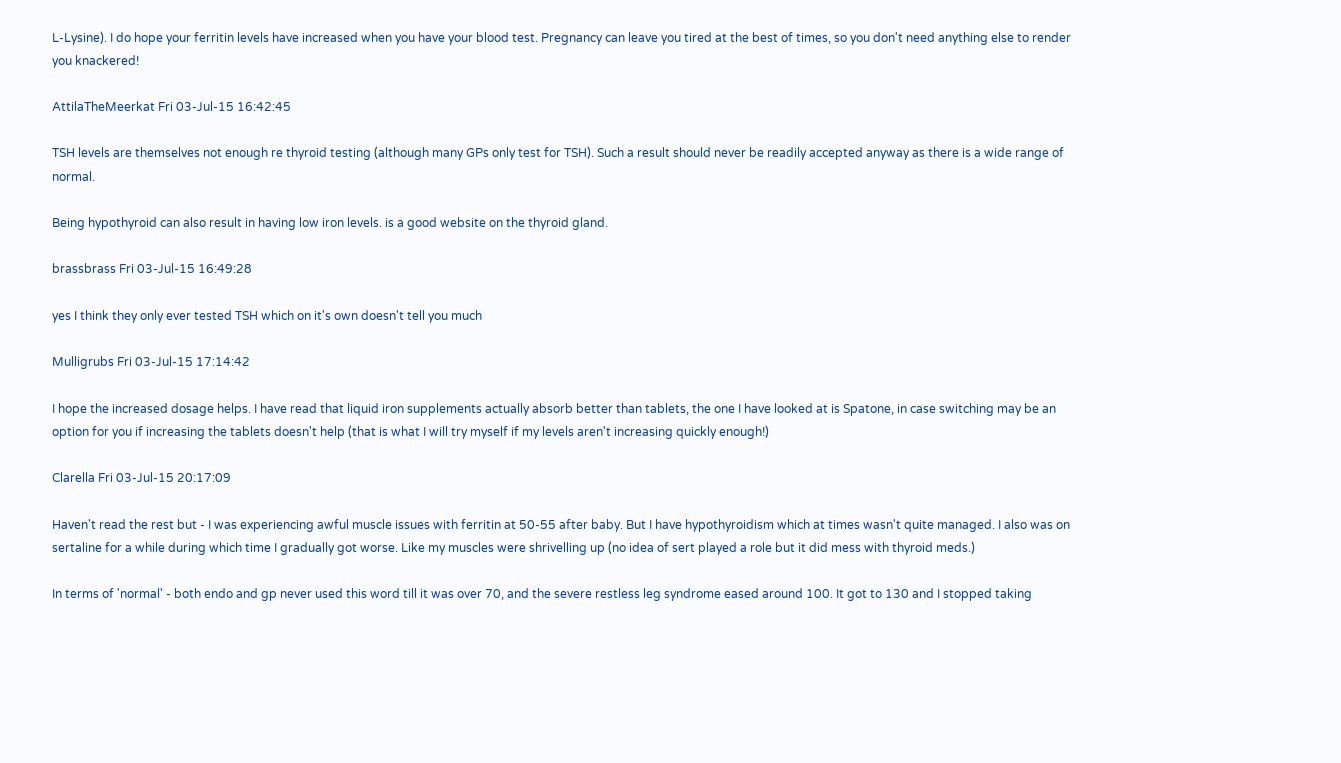L-Lysine). I do hope your ferritin levels have increased when you have your blood test. Pregnancy can leave you tired at the best of times, so you don't need anything else to render you knackered!

AttilaTheMeerkat Fri 03-Jul-15 16:42:45

TSH levels are themselves not enough re thyroid testing (although many GPs only test for TSH). Such a result should never be readily accepted anyway as there is a wide range of normal.

Being hypothyroid can also result in having low iron levels. is a good website on the thyroid gland.

brassbrass Fri 03-Jul-15 16:49:28

yes I think they only ever tested TSH which on it's own doesn't tell you much

Mulligrubs Fri 03-Jul-15 17:14:42

I hope the increased dosage helps. I have read that liquid iron supplements actually absorb better than tablets, the one I have looked at is Spatone, in case switching may be an option for you if increasing the tablets doesn't help (that is what I will try myself if my levels aren't increasing quickly enough!)

Clarella Fri 03-Jul-15 20:17:09

Haven't read the rest but - I was experiencing awful muscle issues with ferritin at 50-55 after baby. But I have hypothyroidism which at times wasn't quite managed. I also was on sertaline for a while during which time I gradually got worse. Like my muscles were shrivelling up (no idea of sert played a role but it did mess with thyroid meds.)

In terms of 'normal' - both endo and gp never used this word till it was over 70, and the severe restless leg syndrome eased around 100. It got to 130 and I stopped taking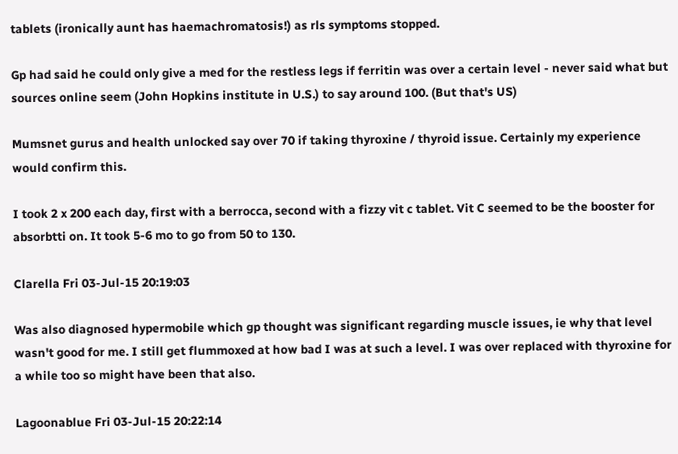tablets (ironically aunt has haemachromatosis!) as rls symptoms stopped.

Gp had said he could only give a med for the restless legs if ferritin was over a certain level - never said what but sources online seem (John Hopkins institute in U.S.) to say around 100. (But that's US)

Mumsnet gurus and health unlocked say over 70 if taking thyroxine / thyroid issue. Certainly my experience would confirm this.

I took 2 x 200 each day, first with a berrocca, second with a fizzy vit c tablet. Vit C seemed to be the booster for absorbtti on. It took 5-6 mo to go from 50 to 130.

Clarella Fri 03-Jul-15 20:19:03

Was also diagnosed hypermobile which gp thought was significant regarding muscle issues, ie why that level wasn't good for me. I still get flummoxed at how bad I was at such a level. I was over replaced with thyroxine for a while too so might have been that also.

Lagoonablue Fri 03-Jul-15 20:22:14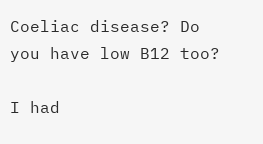Coeliac disease? Do you have low B12 too?

I had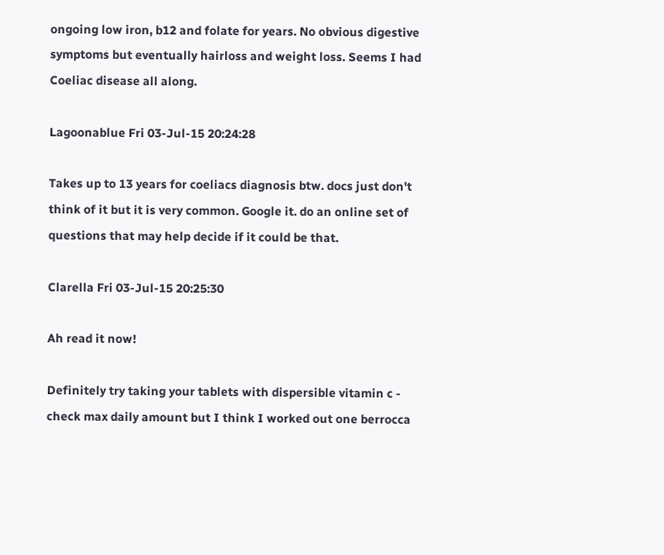ongoing low iron, b12 and folate for years. No obvious digestive symptoms but eventually hairloss and weight loss. Seems I had Coeliac disease all along.

Lagoonablue Fri 03-Jul-15 20:24:28

Takes up to 13 years for coeliacs diagnosis btw. docs just don't think of it but it is very common. Google it. do an online set of questions that may help decide if it could be that.

Clarella Fri 03-Jul-15 20:25:30

Ah read it now!

Definitely try taking your tablets with dispersible vitamin c - check max daily amount but I think I worked out one berrocca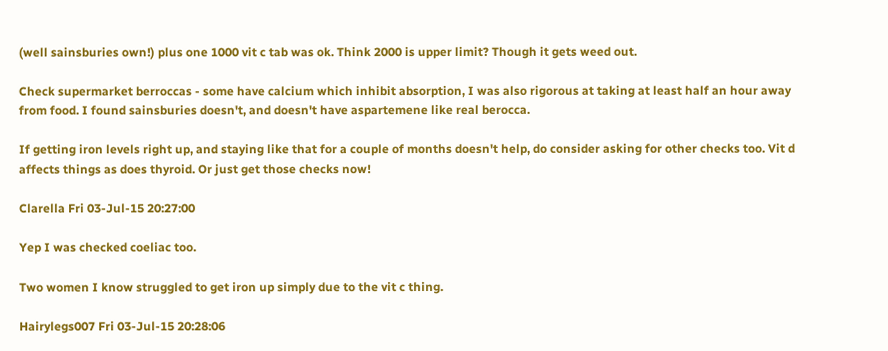(well sainsburies own!) plus one 1000 vit c tab was ok. Think 2000 is upper limit? Though it gets weed out.

Check supermarket berroccas - some have calcium which inhibit absorption, I was also rigorous at taking at least half an hour away from food. I found sainsburies doesn't, and doesn't have aspartemene like real berocca.

If getting iron levels right up, and staying like that for a couple of months doesn't help, do consider asking for other checks too. Vit d affects things as does thyroid. Or just get those checks now!

Clarella Fri 03-Jul-15 20:27:00

Yep I was checked coeliac too.

Two women I know struggled to get iron up simply due to the vit c thing.

Hairylegs007 Fri 03-Jul-15 20:28:06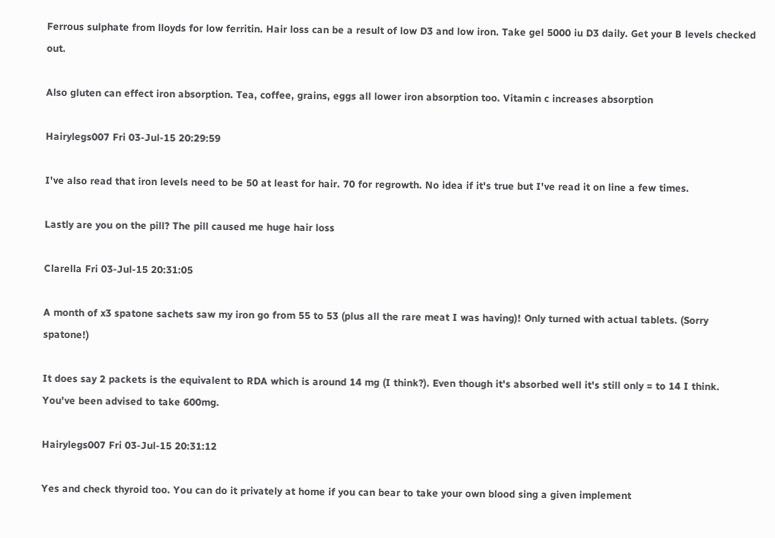Ferrous sulphate from lloyds for low ferritin. Hair loss can be a result of low D3 and low iron. Take gel 5000 iu D3 daily. Get your B levels checked out.

Also gluten can effect iron absorption. Tea, coffee, grains, eggs all lower iron absorption too. Vitamin c increases absorption

Hairylegs007 Fri 03-Jul-15 20:29:59

I've also read that iron levels need to be 50 at least for hair. 70 for regrowth. No idea if it's true but I've read it on line a few times.

Lastly are you on the pill? The pill caused me huge hair loss

Clarella Fri 03-Jul-15 20:31:05

A month of x3 spatone sachets saw my iron go from 55 to 53 (plus all the rare meat I was having)! Only turned with actual tablets. (Sorry spatone!)

It does say 2 packets is the equivalent to RDA which is around 14 mg (I think?). Even though it's absorbed well it's still only = to 14 I think. You've been advised to take 600mg.

Hairylegs007 Fri 03-Jul-15 20:31:12

Yes and check thyroid too. You can do it privately at home if you can bear to take your own blood sing a given implement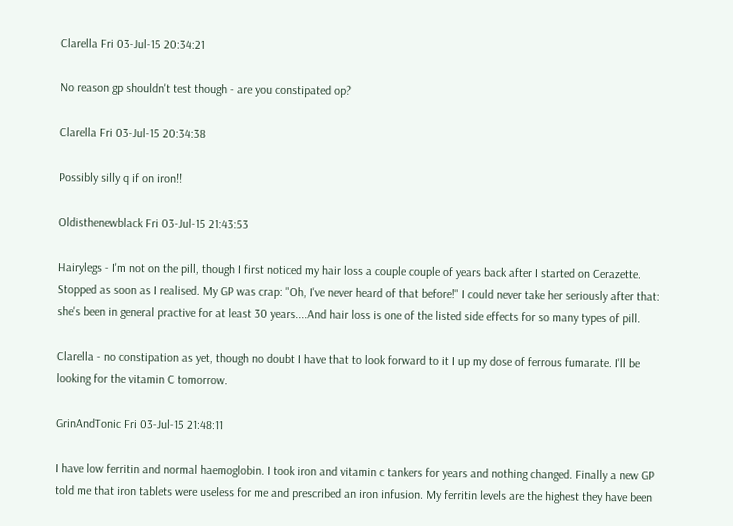Clarella Fri 03-Jul-15 20:34:21

No reason gp shouldn't test though - are you constipated op?

Clarella Fri 03-Jul-15 20:34:38

Possibly silly q if on iron!!

Oldisthenewblack Fri 03-Jul-15 21:43:53

Hairylegs - I'm not on the pill, though I first noticed my hair loss a couple couple of years back after I started on Cerazette. Stopped as soon as I realised. My GP was crap: "Oh, I've never heard of that before!" I could never take her seriously after that: she's been in general practive for at least 30 years....And hair loss is one of the listed side effects for so many types of pill.

Clarella - no constipation as yet, though no doubt I have that to look forward to it I up my dose of ferrous fumarate. I'll be looking for the vitamin C tomorrow.

GrinAndTonic Fri 03-Jul-15 21:48:11

I have low ferritin and normal haemoglobin. I took iron and vitamin c tankers for years and nothing changed. Finally a new GP told me that iron tablets were useless for me and prescribed an iron infusion. My ferritin levels are the highest they have been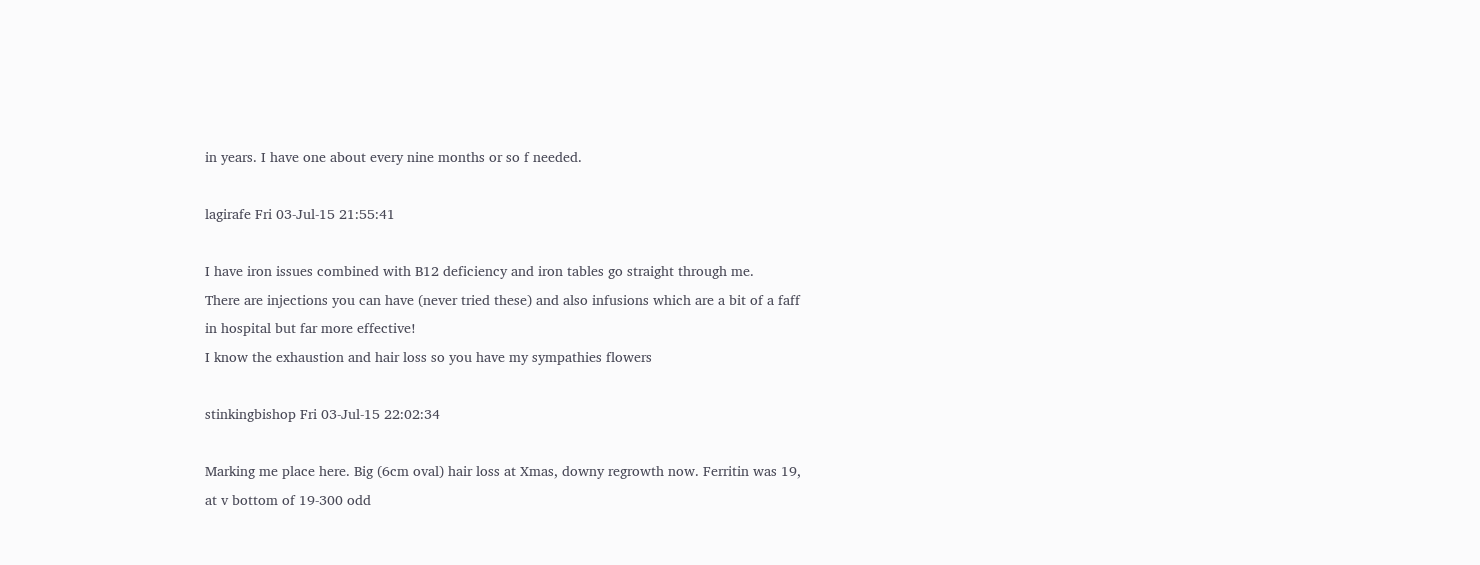in years. I have one about every nine months or so f needed.

lagirafe Fri 03-Jul-15 21:55:41

I have iron issues combined with B12 deficiency and iron tables go straight through me.
There are injections you can have (never tried these) and also infusions which are a bit of a faff in hospital but far more effective!
I know the exhaustion and hair loss so you have my sympathies flowers

stinkingbishop Fri 03-Jul-15 22:02:34

Marking me place here. Big (6cm oval) hair loss at Xmas, downy regrowth now. Ferritin was 19, at v bottom of 19-300 odd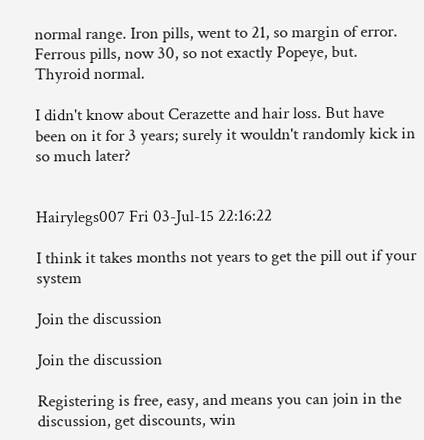normal range. Iron pills, went to 21, so margin of error. Ferrous pills, now 30, so not exactly Popeye, but. Thyroid normal.

I didn't know about Cerazette and hair loss. But have been on it for 3 years; surely it wouldn't randomly kick in so much later?


Hairylegs007 Fri 03-Jul-15 22:16:22

I think it takes months not years to get the pill out if your system

Join the discussion

Join the discussion

Registering is free, easy, and means you can join in the discussion, get discounts, win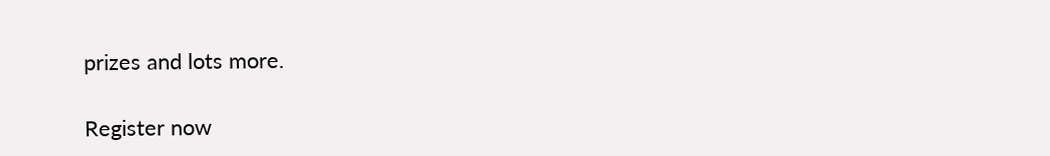prizes and lots more.

Register now